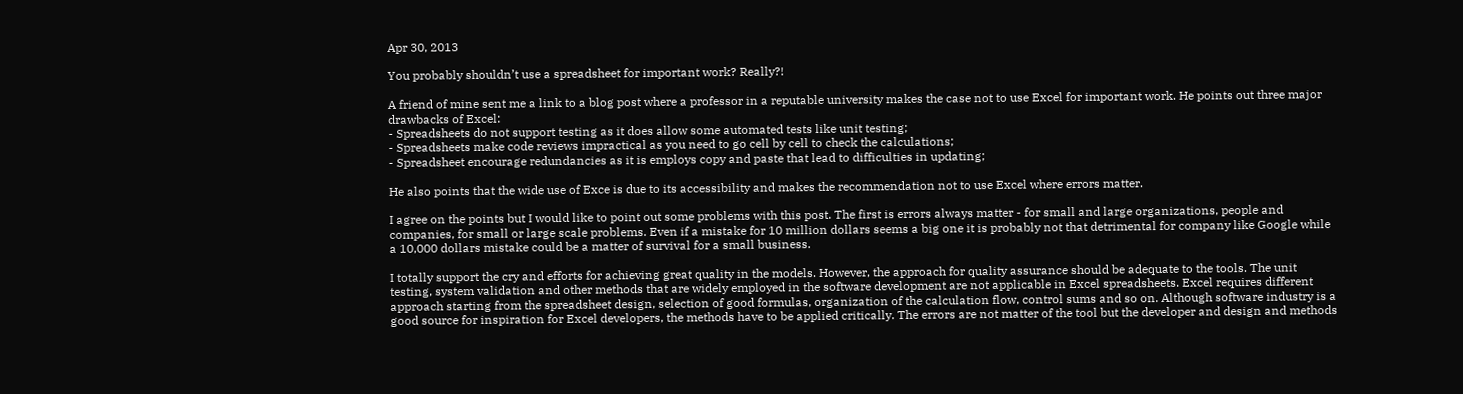Apr 30, 2013

You probably shouldn’t use a spreadsheet for important work? Really?!

A friend of mine sent me a link to a blog post where a professor in a reputable university makes the case not to use Excel for important work. He points out three major drawbacks of Excel:
- Spreadsheets do not support testing as it does allow some automated tests like unit testing;
- Spreadsheets make code reviews impractical as you need to go cell by cell to check the calculations;
- Spreadsheet encourage redundancies as it is employs copy and paste that lead to difficulties in updating;

He also points that the wide use of Exce is due to its accessibility and makes the recommendation not to use Excel where errors matter.

I agree on the points but I would like to point out some problems with this post. The first is errors always matter - for small and large organizations, people and companies, for small or large scale problems. Even if a mistake for 10 million dollars seems a big one it is probably not that detrimental for company like Google while a 10,000 dollars mistake could be a matter of survival for a small business.

I totally support the cry and efforts for achieving great quality in the models. However, the approach for quality assurance should be adequate to the tools. The unit testing, system validation and other methods that are widely employed in the software development are not applicable in Excel spreadsheets. Excel requires different approach starting from the spreadsheet design, selection of good formulas, organization of the calculation flow, control sums and so on. Although software industry is a good source for inspiration for Excel developers, the methods have to be applied critically. The errors are not matter of the tool but the developer and design and methods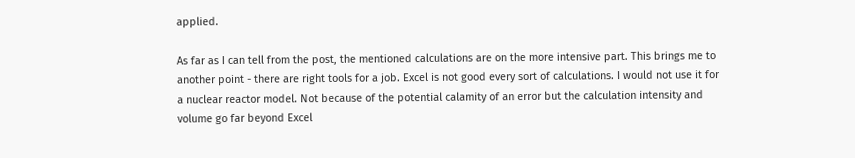applied.

As far as I can tell from the post, the mentioned calculations are on the more intensive part. This brings me to another point - there are right tools for a job. Excel is not good every sort of calculations. I would not use it for a nuclear reactor model. Not because of the potential calamity of an error but the calculation intensity and volume go far beyond Excel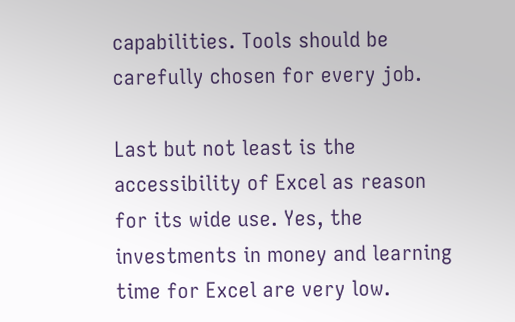capabilities. Tools should be carefully chosen for every job.

Last but not least is the accessibility of Excel as reason for its wide use. Yes, the investments in money and learning time for Excel are very low.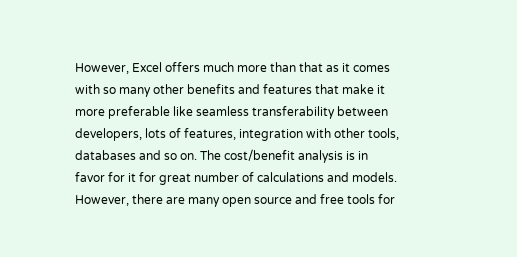However, Excel offers much more than that as it comes with so many other benefits and features that make it more preferable like seamless transferability between developers, lots of features, integration with other tools, databases and so on. The cost/benefit analysis is in favor for it for great number of calculations and models. However, there are many open source and free tools for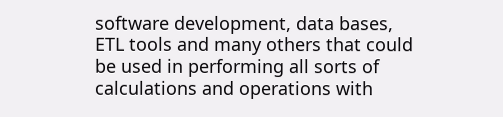software development, data bases, ETL tools and many others that could be used in performing all sorts of calculations and operations with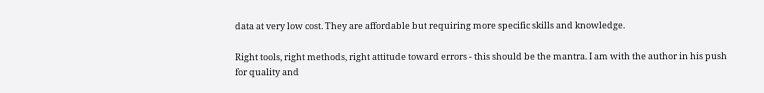data at very low cost. They are affordable but requiring more specific skills and knowledge.

Right tools, right methods, right attitude toward errors - this should be the mantra. I am with the author in his push for quality and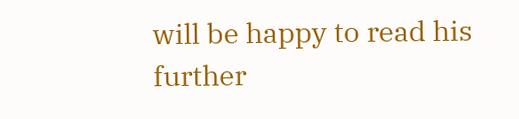will be happy to read his further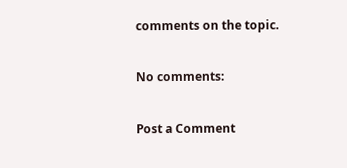comments on the topic.

No comments:

Post a Comment